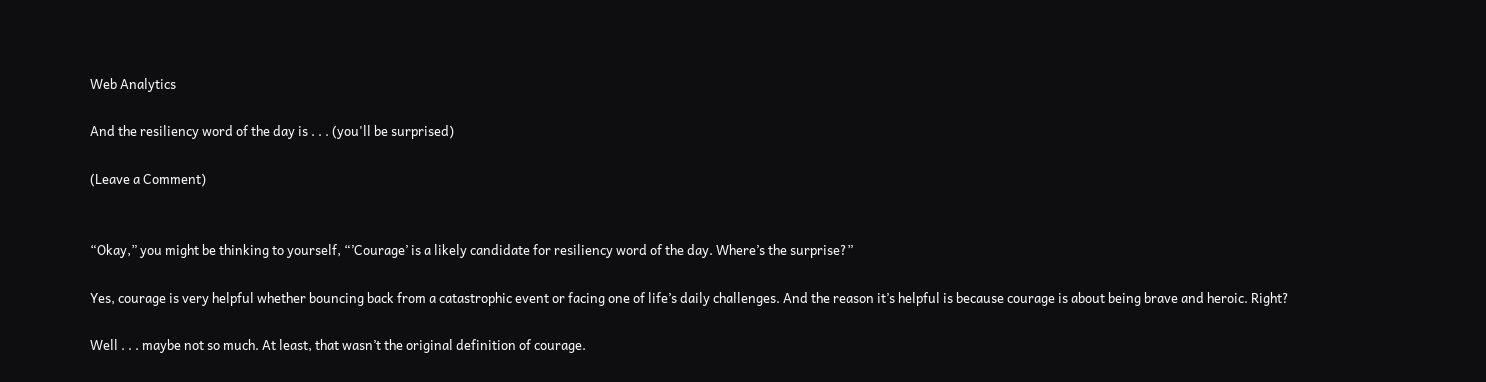Web Analytics

And the resiliency word of the day is . . . (you'll be surprised)

(Leave a Comment)


“Okay,” you might be thinking to yourself, “’Courage’ is a likely candidate for resiliency word of the day. Where’s the surprise?”

Yes, courage is very helpful whether bouncing back from a catastrophic event or facing one of life’s daily challenges. And the reason it’s helpful is because courage is about being brave and heroic. Right?

Well . . . maybe not so much. At least, that wasn’t the original definition of courage.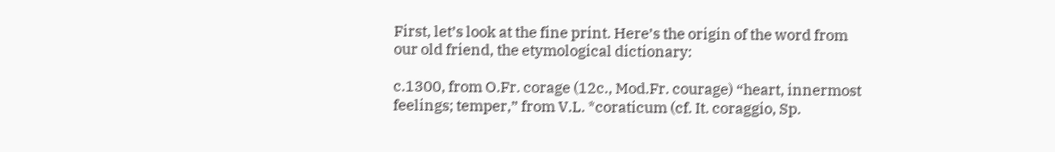First, let’s look at the fine print. Here’s the origin of the word from our old friend, the etymological dictionary:

c.1300, from O.Fr. corage (12c., Mod.Fr. courage) “heart, innermost feelings; temper,” from V.L. *coraticum (cf. It. coraggio, Sp.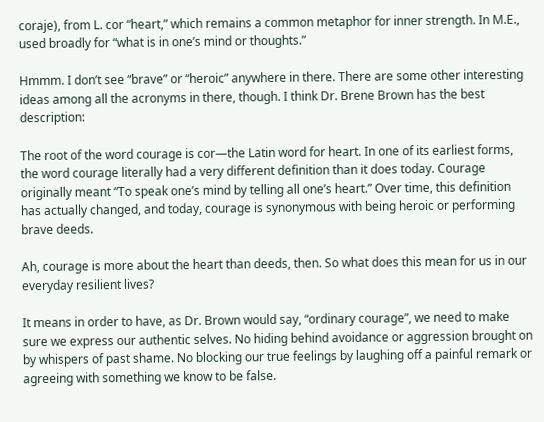coraje), from L. cor “heart,” which remains a common metaphor for inner strength. In M.E., used broadly for “what is in one’s mind or thoughts.”

Hmmm. I don’t see “brave” or “heroic” anywhere in there. There are some other interesting ideas among all the acronyms in there, though. I think Dr. Brene Brown has the best description:

The root of the word courage is cor—the Latin word for heart. In one of its earliest forms, the word courage literally had a very different definition than it does today. Courage originally meant “To speak one’s mind by telling all one’s heart.” Over time, this definition has actually changed, and today, courage is synonymous with being heroic or performing brave deeds.

Ah, courage is more about the heart than deeds, then. So what does this mean for us in our everyday resilient lives?

It means in order to have, as Dr. Brown would say, “ordinary courage”, we need to make sure we express our authentic selves. No hiding behind avoidance or aggression brought on by whispers of past shame. No blocking our true feelings by laughing off a painful remark or agreeing with something we know to be false.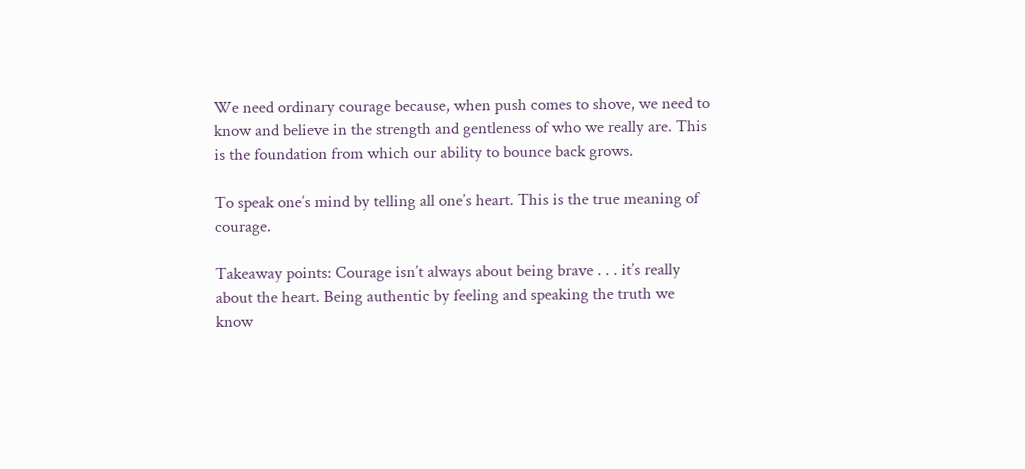We need ordinary courage because, when push comes to shove, we need to know and believe in the strength and gentleness of who we really are. This is the foundation from which our ability to bounce back grows.

To speak one’s mind by telling all one’s heart. This is the true meaning of courage.

Takeaway points: Courage isn’t always about being brave . . . it’s really about the heart. Being authentic by feeling and speaking the truth we know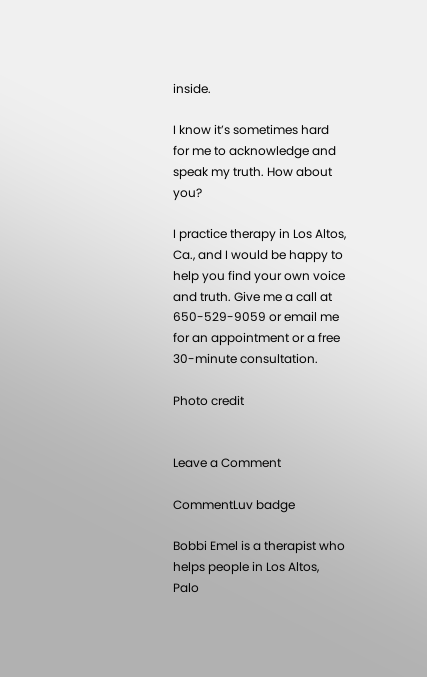inside.

I know it’s sometimes hard for me to acknowledge and speak my truth. How about you?

I practice therapy in Los Altos, Ca., and I would be happy to help you find your own voice and truth. Give me a call at 650-529-9059 or email me for an appointment or a free 30-minute consultation.

Photo credit


Leave a Comment

CommentLuv badge

Bobbi Emel is a therapist who helps people in Los Altos, Palo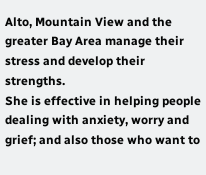Alto, Mountain View and the greater Bay Area manage their stress and develop their strengths.
She is effective in helping people dealing with anxiety, worry and grief; and also those who want to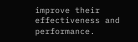improve their effectiveness and performance.